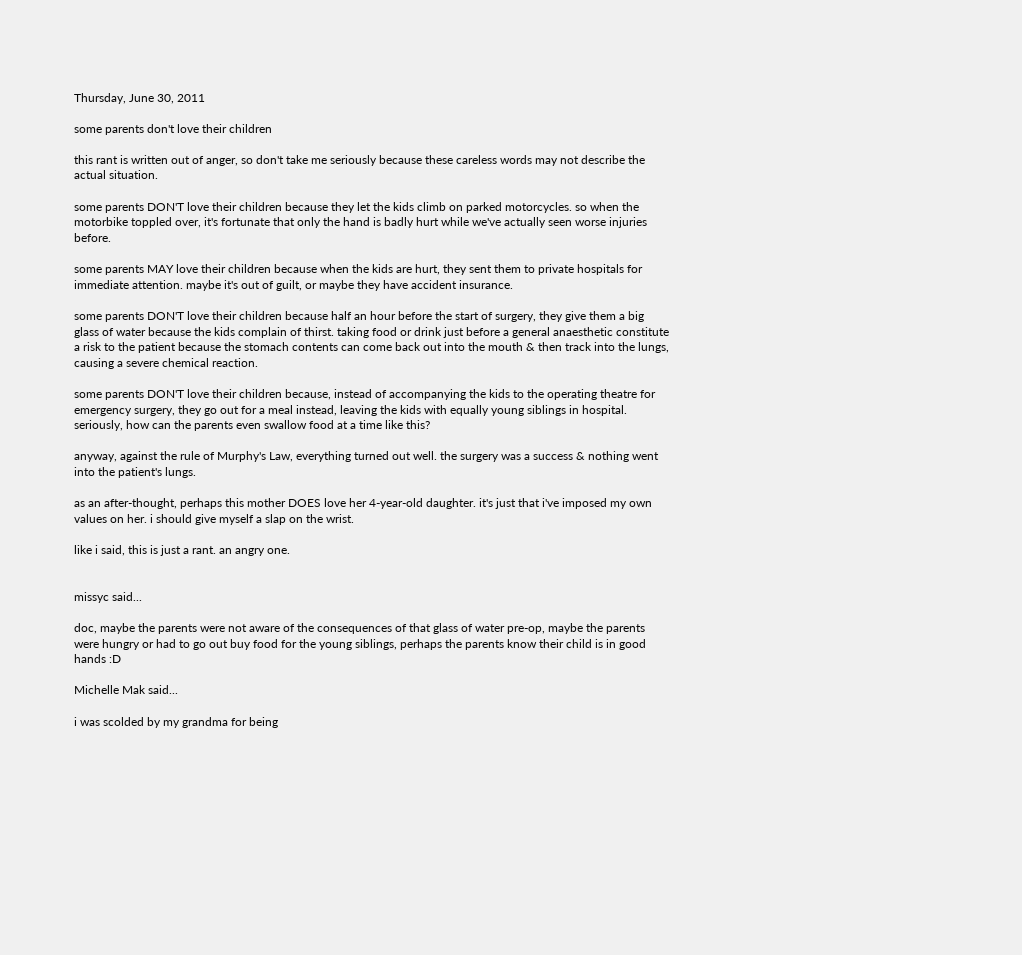Thursday, June 30, 2011

some parents don't love their children

this rant is written out of anger, so don't take me seriously because these careless words may not describe the actual situation.

some parents DON'T love their children because they let the kids climb on parked motorcycles. so when the motorbike toppled over, it's fortunate that only the hand is badly hurt while we've actually seen worse injuries before.

some parents MAY love their children because when the kids are hurt, they sent them to private hospitals for immediate attention. maybe it's out of guilt, or maybe they have accident insurance.

some parents DON'T love their children because half an hour before the start of surgery, they give them a big glass of water because the kids complain of thirst. taking food or drink just before a general anaesthetic constitute a risk to the patient because the stomach contents can come back out into the mouth & then track into the lungs, causing a severe chemical reaction.

some parents DON'T love their children because, instead of accompanying the kids to the operating theatre for emergency surgery, they go out for a meal instead, leaving the kids with equally young siblings in hospital. seriously, how can the parents even swallow food at a time like this?

anyway, against the rule of Murphy's Law, everything turned out well. the surgery was a success & nothing went into the patient's lungs.

as an after-thought, perhaps this mother DOES love her 4-year-old daughter. it's just that i've imposed my own values on her. i should give myself a slap on the wrist.

like i said, this is just a rant. an angry one.


missyc said...

doc, maybe the parents were not aware of the consequences of that glass of water pre-op, maybe the parents were hungry or had to go out buy food for the young siblings, perhaps the parents know their child is in good hands :D

Michelle Mak said...

i was scolded by my grandma for being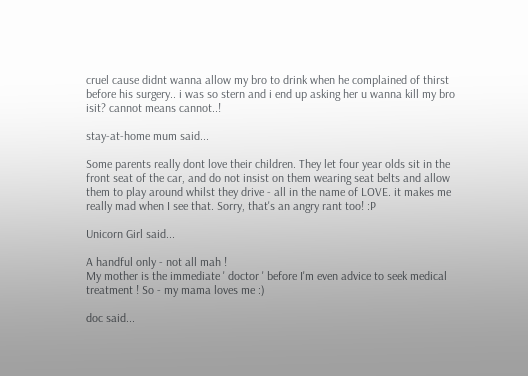cruel cause didnt wanna allow my bro to drink when he complained of thirst before his surgery.. i was so stern and i end up asking her u wanna kill my bro isit? cannot means cannot..!

stay-at-home mum said...

Some parents really dont love their children. They let four year olds sit in the front seat of the car, and do not insist on them wearing seat belts and allow them to play around whilst they drive - all in the name of LOVE. it makes me really mad when I see that. Sorry, that's an angry rant too! :P

Unicorn Girl said...

A handful only - not all mah !
My mother is the immediate ' doctor ' before I'm even advice to seek medical treatment ! So - my mama loves me :)

doc said...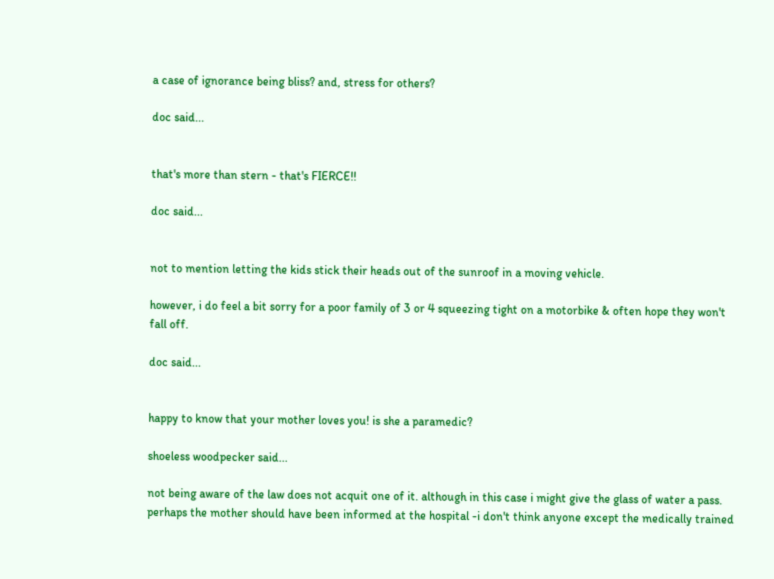a case of ignorance being bliss? and, stress for others?

doc said...


that's more than stern - that's FIERCE!!

doc said...


not to mention letting the kids stick their heads out of the sunroof in a moving vehicle.

however, i do feel a bit sorry for a poor family of 3 or 4 squeezing tight on a motorbike & often hope they won't fall off.

doc said...


happy to know that your mother loves you! is she a paramedic?

shoeless woodpecker said...

not being aware of the law does not acquit one of it. although in this case i might give the glass of water a pass. perhaps the mother should have been informed at the hospital -i don't think anyone except the medically trained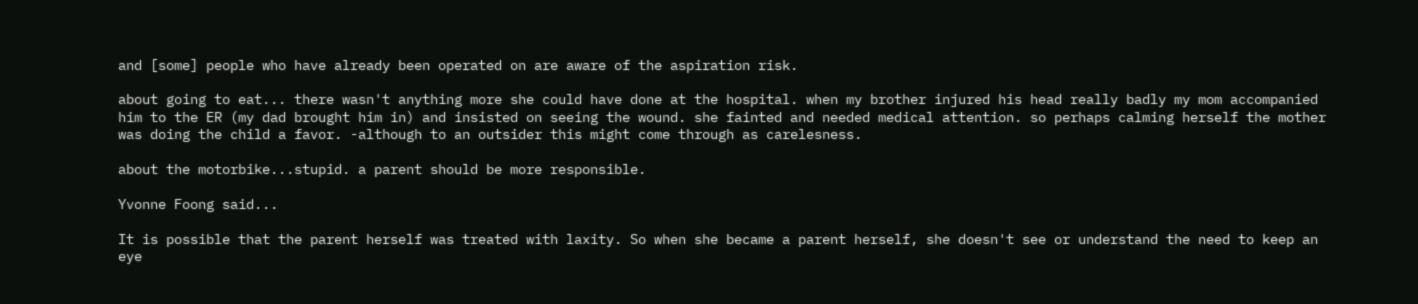and [some] people who have already been operated on are aware of the aspiration risk.

about going to eat... there wasn't anything more she could have done at the hospital. when my brother injured his head really badly my mom accompanied him to the ER (my dad brought him in) and insisted on seeing the wound. she fainted and needed medical attention. so perhaps calming herself the mother was doing the child a favor. -although to an outsider this might come through as carelesness.

about the motorbike...stupid. a parent should be more responsible.

Yvonne Foong said...

It is possible that the parent herself was treated with laxity. So when she became a parent herself, she doesn't see or understand the need to keep an eye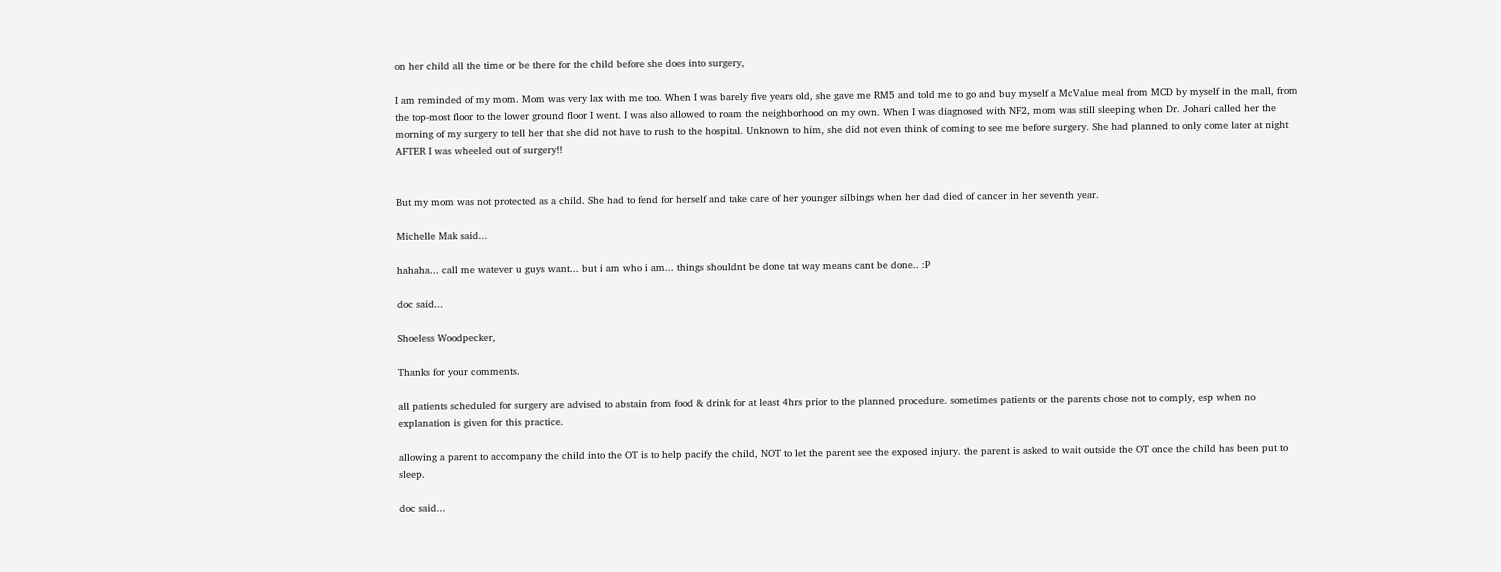on her child all the time or be there for the child before she does into surgery,

I am reminded of my mom. Mom was very lax with me too. When I was barely five years old, she gave me RM5 and told me to go and buy myself a McValue meal from MCD by myself in the mall, from the top-most floor to the lower ground floor I went. I was also allowed to roam the neighborhood on my own. When I was diagnosed with NF2, mom was still sleeping when Dr. Johari called her the morning of my surgery to tell her that she did not have to rush to the hospital. Unknown to him, she did not even think of coming to see me before surgery. She had planned to only come later at night AFTER I was wheeled out of surgery!!


But my mom was not protected as a child. She had to fend for herself and take care of her younger silbings when her dad died of cancer in her seventh year.

Michelle Mak said...

hahaha... call me watever u guys want... but i am who i am... things shouldnt be done tat way means cant be done.. :P

doc said...

Shoeless Woodpecker,

Thanks for your comments.

all patients scheduled for surgery are advised to abstain from food & drink for at least 4hrs prior to the planned procedure. sometimes patients or the parents chose not to comply, esp when no explanation is given for this practice.

allowing a parent to accompany the child into the OT is to help pacify the child, NOT to let the parent see the exposed injury. the parent is asked to wait outside the OT once the child has been put to sleep.

doc said...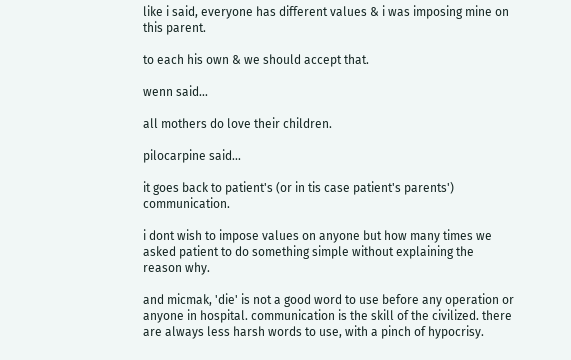like i said, everyone has different values & i was imposing mine on this parent.

to each his own & we should accept that.

wenn said...

all mothers do love their children.

pilocarpine said...

it goes back to patient's (or in tis case patient's parents') communication.

i dont wish to impose values on anyone but how many times we asked patient to do something simple without explaining the reason why.

and micmak, 'die' is not a good word to use before any operation or anyone in hospital. communication is the skill of the civilized. there are always less harsh words to use, with a pinch of hypocrisy.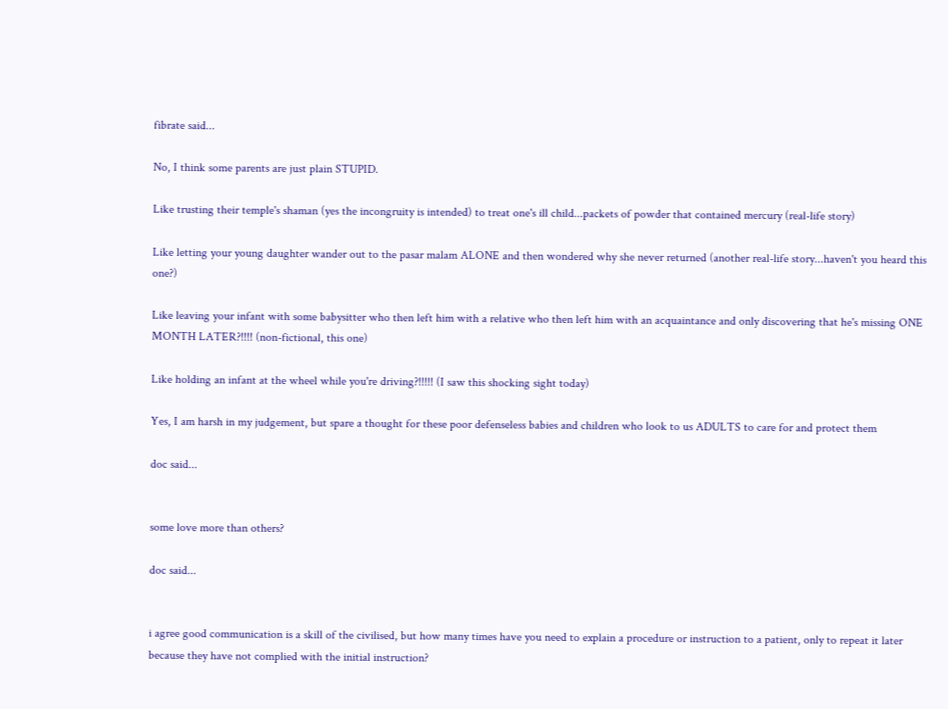fibrate said...

No, I think some parents are just plain STUPID.

Like trusting their temple's shaman (yes the incongruity is intended) to treat one's ill child...packets of powder that contained mercury (real-life story)

Like letting your young daughter wander out to the pasar malam ALONE and then wondered why she never returned (another real-life story...haven't you heard this one?)

Like leaving your infant with some babysitter who then left him with a relative who then left him with an acquaintance and only discovering that he's missing ONE MONTH LATER?!!!! (non-fictional, this one)

Like holding an infant at the wheel while you're driving?!!!!! (I saw this shocking sight today)

Yes, I am harsh in my judgement, but spare a thought for these poor defenseless babies and children who look to us ADULTS to care for and protect them

doc said...


some love more than others?

doc said...


i agree good communication is a skill of the civilised, but how many times have you need to explain a procedure or instruction to a patient, only to repeat it later because they have not complied with the initial instruction?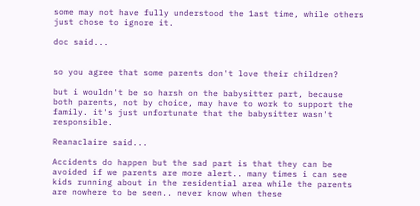some may not have fully understood the 1ast time, while others just chose to ignore it.

doc said...


so you agree that some parents don't love their children?

but i wouldn't be so harsh on the babysitter part, because both parents, not by choice, may have to work to support the family. it's just unfortunate that the babysitter wasn't responsible.

Reanaclaire said...

Accidents do happen but the sad part is that they can be avoided if we parents are more alert.. many times i can see kids running about in the residential area while the parents are nowhere to be seen.. never know when these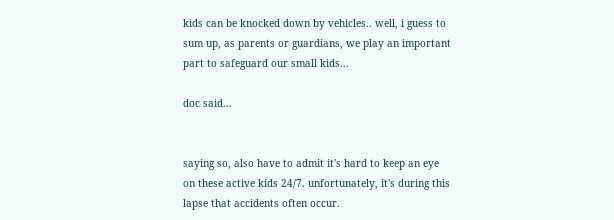kids can be knocked down by vehicles.. well, i guess to sum up, as parents or guardians, we play an important part to safeguard our small kids...

doc said...


saying so, also have to admit it's hard to keep an eye on these active kids 24/7. unfortunately, it's during this lapse that accidents often occur.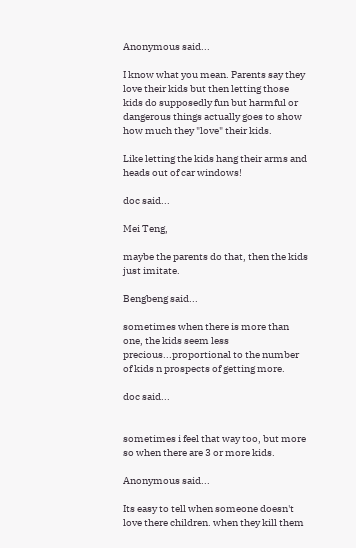Anonymous said...

I know what you mean. Parents say they love their kids but then letting those kids do supposedly fun but harmful or dangerous things actually goes to show how much they "love" their kids.

Like letting the kids hang their arms and heads out of car windows!

doc said...

Mei Teng,

maybe the parents do that, then the kids just imitate.

Bengbeng said...

sometimes when there is more than one, the kids seem less precious...proportional to the number of kids n prospects of getting more.

doc said...


sometimes i feel that way too, but more so when there are 3 or more kids.

Anonymous said...

Its easy to tell when someone doesn't love there children. when they kill them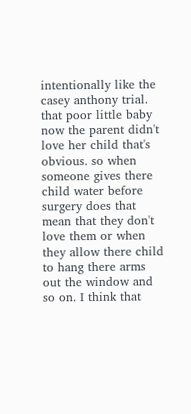intentionally like the casey anthony trial. that poor little baby now the parent didn't love her child that's obvious. so when someone gives there child water before surgery does that mean that they don't love them or when they allow there child to hang there arms out the window and so on. I think that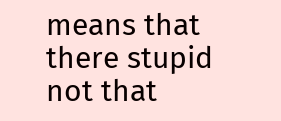means that there stupid not that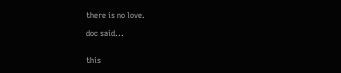there is no love.

doc said...


this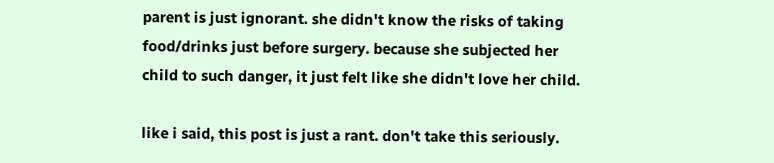parent is just ignorant. she didn't know the risks of taking food/drinks just before surgery. because she subjected her child to such danger, it just felt like she didn't love her child.

like i said, this post is just a rant. don't take this seriously.